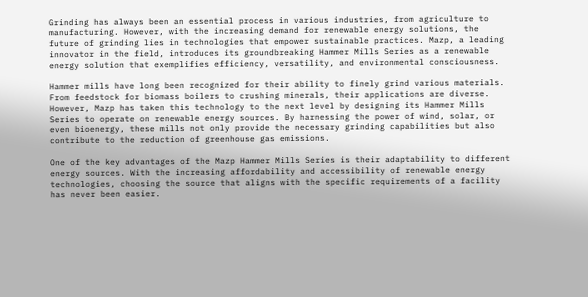Grinding has always been an essential process in various industries, from agriculture to manufacturing. However, with the increasing demand for renewable energy solutions, the future of grinding lies in technologies that empower sustainable practices. Mazp, a leading innovator in the field, introduces its groundbreaking Hammer Mills Series as a renewable energy solution that exemplifies efficiency, versatility, and environmental consciousness.

Hammer mills have long been recognized for their ability to finely grind various materials. From feedstock for biomass boilers to crushing minerals, their applications are diverse. However, Mazp has taken this technology to the next level by designing its Hammer Mills Series to operate on renewable energy sources. By harnessing the power of wind, solar, or even bioenergy, these mills not only provide the necessary grinding capabilities but also contribute to the reduction of greenhouse gas emissions.

One of the key advantages of the Mazp Hammer Mills Series is their adaptability to different energy sources. With the increasing affordability and accessibility of renewable energy technologies, choosing the source that aligns with the specific requirements of a facility has never been easier.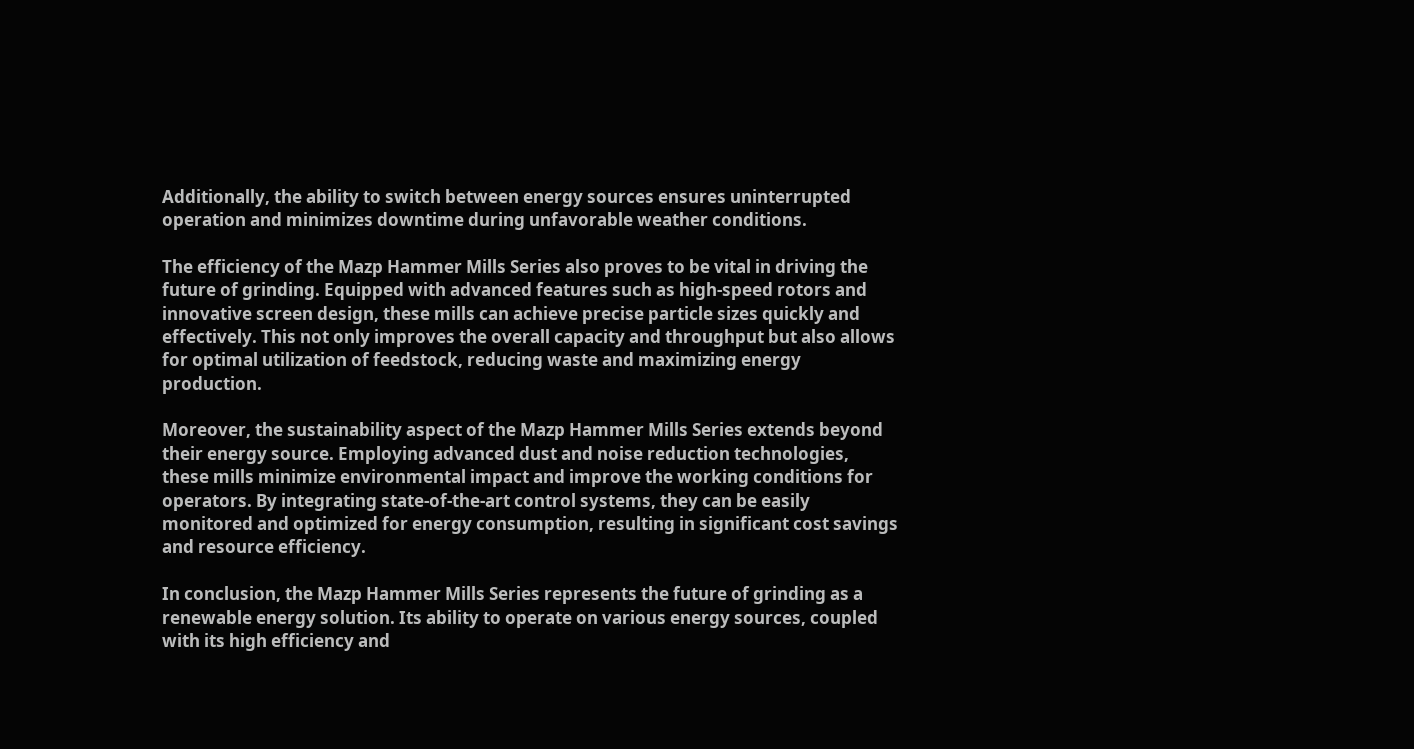Additionally, the ability to switch between energy sources ensures uninterrupted operation and minimizes downtime during unfavorable weather conditions.

The efficiency of the Mazp Hammer Mills Series also proves to be vital in driving the future of grinding. Equipped with advanced features such as high-speed rotors and innovative screen design, these mills can achieve precise particle sizes quickly and effectively. This not only improves the overall capacity and throughput but also allows for optimal utilization of feedstock, reducing waste and maximizing energy production.

Moreover, the sustainability aspect of the Mazp Hammer Mills Series extends beyond their energy source. Employing advanced dust and noise reduction technologies, these mills minimize environmental impact and improve the working conditions for operators. By integrating state-of-the-art control systems, they can be easily monitored and optimized for energy consumption, resulting in significant cost savings and resource efficiency.

In conclusion, the Mazp Hammer Mills Series represents the future of grinding as a renewable energy solution. Its ability to operate on various energy sources, coupled with its high efficiency and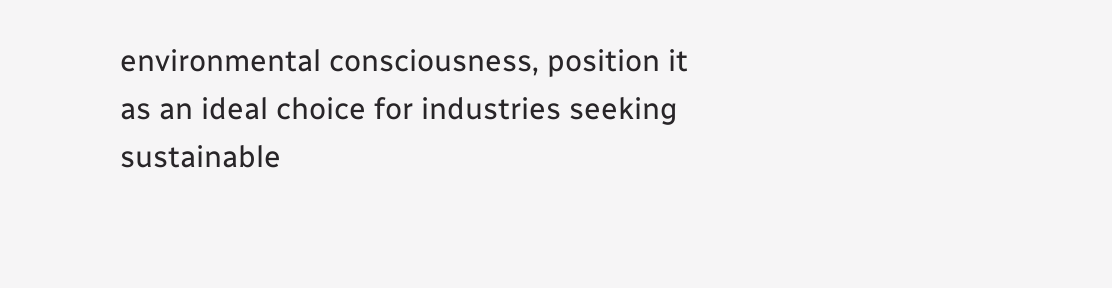environmental consciousness, position it as an ideal choice for industries seeking sustainable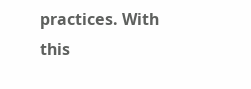practices. With this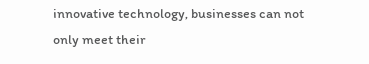innovative technology, businesses can not only meet their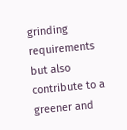grinding requirements but also contribute to a greener and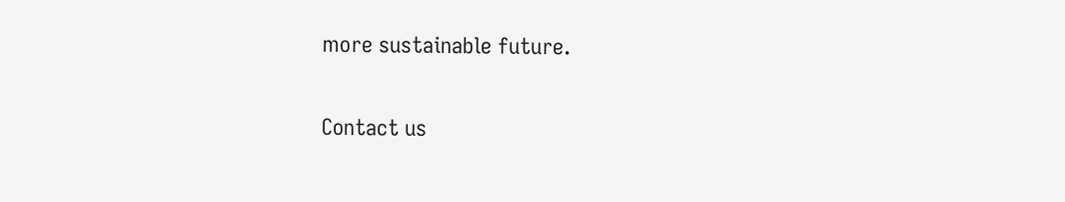more sustainable future.

Contact us